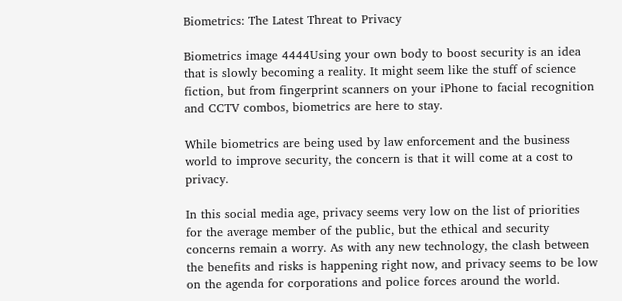Biometrics: The Latest Threat to Privacy

Biometrics image 4444Using your own body to boost security is an idea that is slowly becoming a reality. It might seem like the stuff of science fiction, but from fingerprint scanners on your iPhone to facial recognition and CCTV combos, biometrics are here to stay.

While biometrics are being used by law enforcement and the business world to improve security, the concern is that it will come at a cost to privacy.

In this social media age, privacy seems very low on the list of priorities for the average member of the public, but the ethical and security concerns remain a worry. As with any new technology, the clash between the benefits and risks is happening right now, and privacy seems to be low on the agenda for corporations and police forces around the world.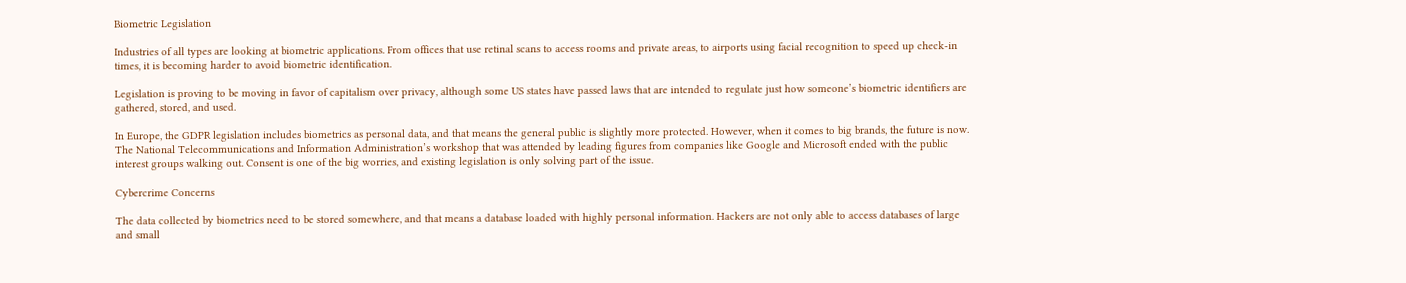Biometric Legislation

Industries of all types are looking at biometric applications. From offices that use retinal scans to access rooms and private areas, to airports using facial recognition to speed up check-in times, it is becoming harder to avoid biometric identification.

Legislation is proving to be moving in favor of capitalism over privacy, although some US states have passed laws that are intended to regulate just how someone’s biometric identifiers are gathered, stored, and used.

In Europe, the GDPR legislation includes biometrics as personal data, and that means the general public is slightly more protected. However, when it comes to big brands, the future is now. The National Telecommunications and Information Administration’s workshop that was attended by leading figures from companies like Google and Microsoft ended with the public interest groups walking out. Consent is one of the big worries, and existing legislation is only solving part of the issue.

Cybercrime Concerns

The data collected by biometrics need to be stored somewhere, and that means a database loaded with highly personal information. Hackers are not only able to access databases of large and small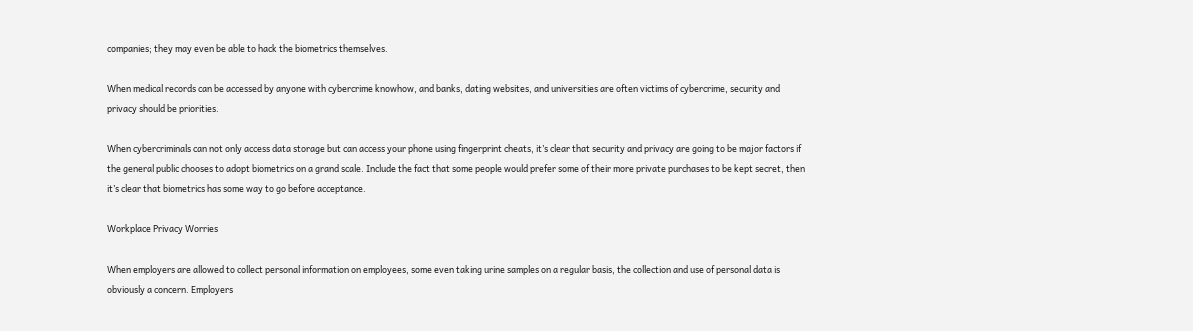companies; they may even be able to hack the biometrics themselves.

When medical records can be accessed by anyone with cybercrime knowhow, and banks, dating websites, and universities are often victims of cybercrime, security and privacy should be priorities.

When cybercriminals can not only access data storage but can access your phone using fingerprint cheats, it’s clear that security and privacy are going to be major factors if the general public chooses to adopt biometrics on a grand scale. Include the fact that some people would prefer some of their more private purchases to be kept secret, then it’s clear that biometrics has some way to go before acceptance.

Workplace Privacy Worries

When employers are allowed to collect personal information on employees, some even taking urine samples on a regular basis, the collection and use of personal data is obviously a concern. Employers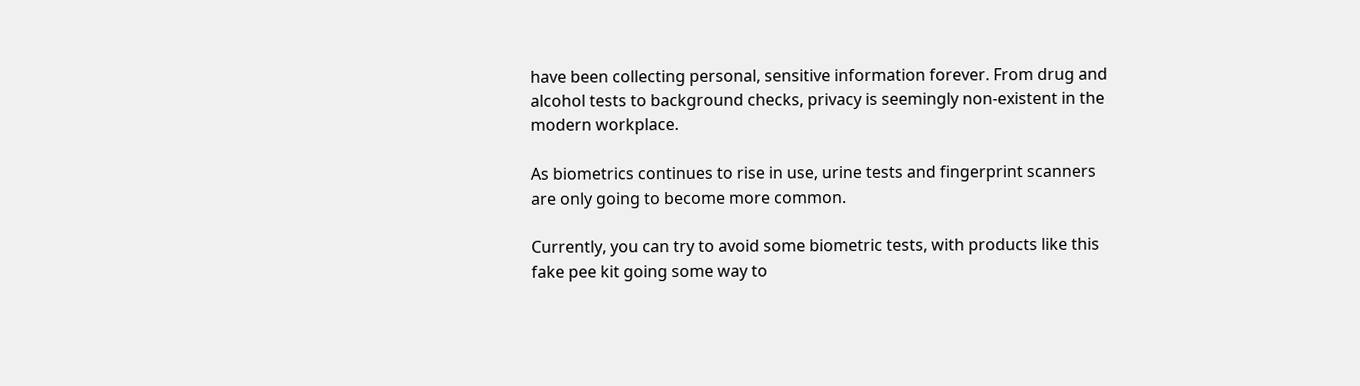have been collecting personal, sensitive information forever. From drug and alcohol tests to background checks, privacy is seemingly non-existent in the modern workplace.

As biometrics continues to rise in use, urine tests and fingerprint scanners are only going to become more common.

Currently, you can try to avoid some biometric tests, with products like this fake pee kit going some way to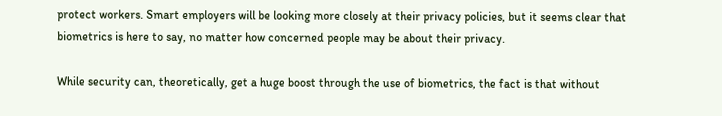protect workers. Smart employers will be looking more closely at their privacy policies, but it seems clear that biometrics is here to say, no matter how concerned people may be about their privacy.

While security can, theoretically, get a huge boost through the use of biometrics, the fact is that without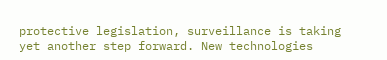protective legislation, surveillance is taking yet another step forward. New technologies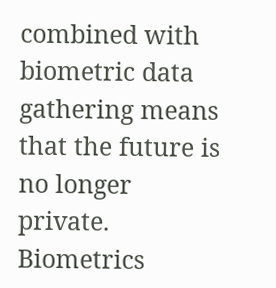combined with biometric data gathering means that the future is no longer private. Biometrics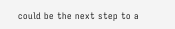could be the next step to a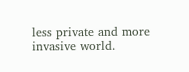less private and more invasive world.